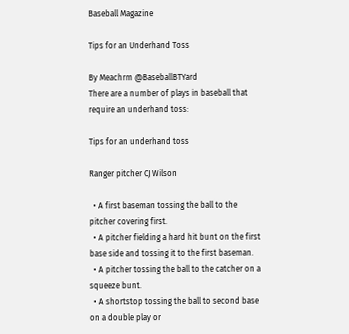Baseball Magazine

Tips for an Underhand Toss

By Meachrm @BaseballBTYard
There are a number of plays in baseball that require an underhand toss:

Tips for an underhand toss

Ranger pitcher CJ Wilson

  • A first baseman tossing the ball to the pitcher covering first.
  • A pitcher fielding a hard hit bunt on the first base side and tossing it to the first baseman.
  • A pitcher tossing the ball to the catcher on a squeeze bunt.
  • A shortstop tossing the ball to second base on a double play or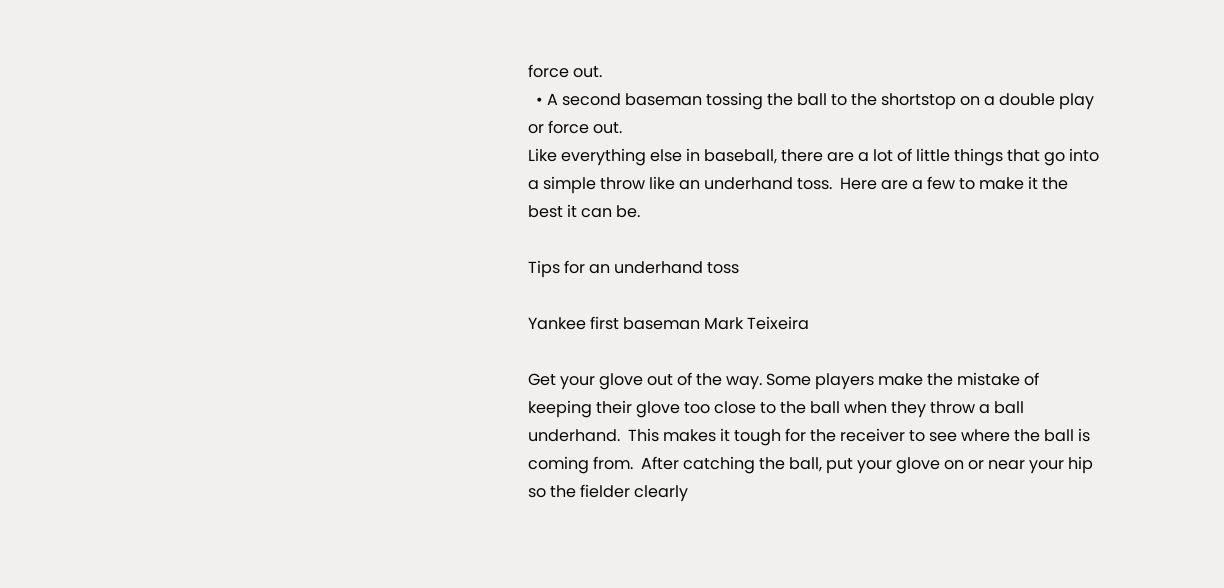force out.
  • A second baseman tossing the ball to the shortstop on a double play or force out.
Like everything else in baseball, there are a lot of little things that go into a simple throw like an underhand toss.  Here are a few to make it the best it can be.

Tips for an underhand toss

Yankee first baseman Mark Teixeira

Get your glove out of the way. Some players make the mistake of keeping their glove too close to the ball when they throw a ball underhand.  This makes it tough for the receiver to see where the ball is coming from.  After catching the ball, put your glove on or near your hip so the fielder clearly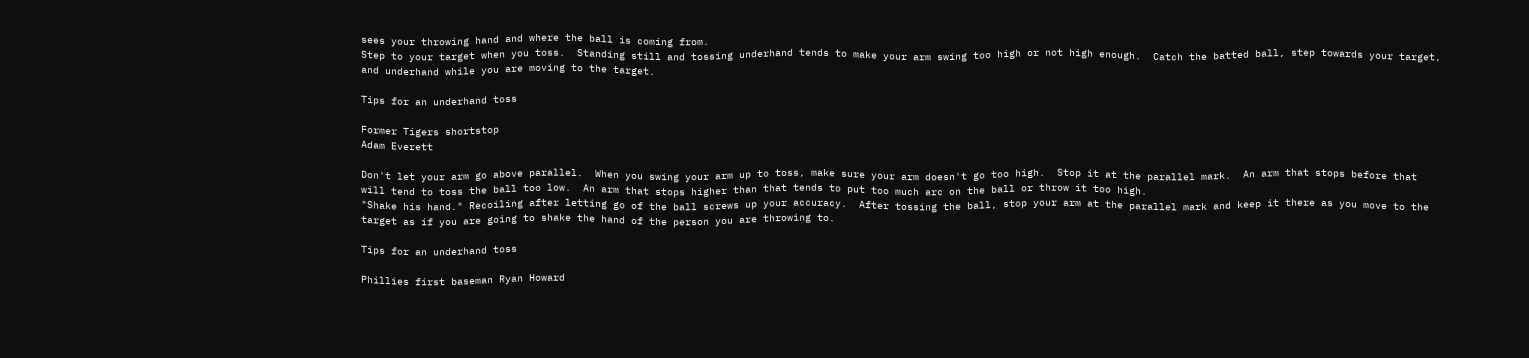sees your throwing hand and where the ball is coming from.
Step to your target when you toss.  Standing still and tossing underhand tends to make your arm swing too high or not high enough.  Catch the batted ball, step towards your target, and underhand while you are moving to the target.

Tips for an underhand toss

Former Tigers shortstop
Adam Everett

Don't let your arm go above parallel.  When you swing your arm up to toss, make sure your arm doesn't go too high.  Stop it at the parallel mark.  An arm that stops before that will tend to toss the ball too low.  An arm that stops higher than that tends to put too much arc on the ball or throw it too high.
"Shake his hand." Recoiling after letting go of the ball screws up your accuracy.  After tossing the ball, stop your arm at the parallel mark and keep it there as you move to the target as if you are going to shake the hand of the person you are throwing to.

Tips for an underhand toss

Phillies first baseman Ryan Howard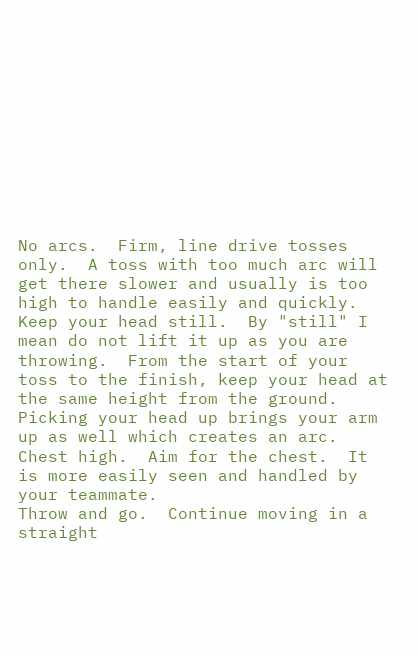No arcs.  Firm, line drive tosses only.  A toss with too much arc will get there slower and usually is too high to handle easily and quickly.
Keep your head still.  By "still" I mean do not lift it up as you are throwing.  From the start of your toss to the finish, keep your head at the same height from the ground.  Picking your head up brings your arm up as well which creates an arc.
Chest high.  Aim for the chest.  It is more easily seen and handled by your teammate.
Throw and go.  Continue moving in a straight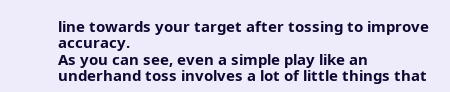line towards your target after tossing to improve accuracy.
As you can see, even a simple play like an underhand toss involves a lot of little things that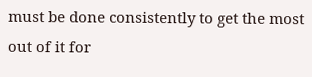must be done consistently to get the most out of it for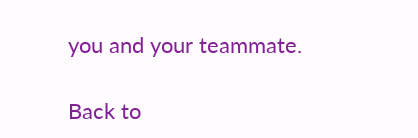you and your teammate.

Back to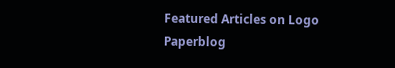Featured Articles on Logo Paperblog